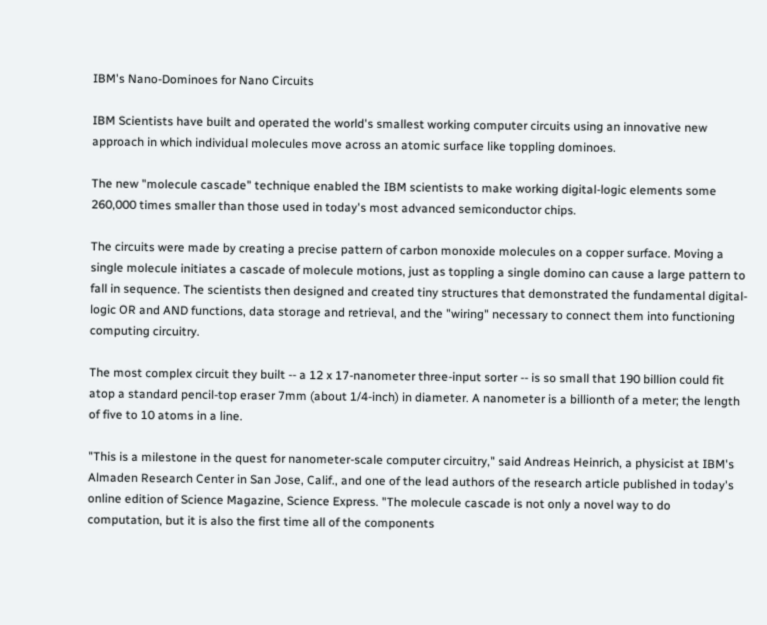IBM's Nano-Dominoes for Nano Circuits

IBM Scientists have built and operated the world's smallest working computer circuits using an innovative new approach in which individual molecules move across an atomic surface like toppling dominoes.

The new "molecule cascade" technique enabled the IBM scientists to make working digital-logic elements some 260,000 times smaller than those used in today's most advanced semiconductor chips.

The circuits were made by creating a precise pattern of carbon monoxide molecules on a copper surface. Moving a single molecule initiates a cascade of molecule motions, just as toppling a single domino can cause a large pattern to fall in sequence. The scientists then designed and created tiny structures that demonstrated the fundamental digital-logic OR and AND functions, data storage and retrieval, and the "wiring" necessary to connect them into functioning computing circuitry.

The most complex circuit they built -- a 12 x 17-nanometer three-input sorter -- is so small that 190 billion could fit atop a standard pencil-top eraser 7mm (about 1/4-inch) in diameter. A nanometer is a billionth of a meter; the length of five to 10 atoms in a line.

"This is a milestone in the quest for nanometer-scale computer circuitry," said Andreas Heinrich, a physicist at IBM's Almaden Research Center in San Jose, Calif., and one of the lead authors of the research article published in today's online edition of Science Magazine, Science Express. "The molecule cascade is not only a novel way to do computation, but it is also the first time all of the components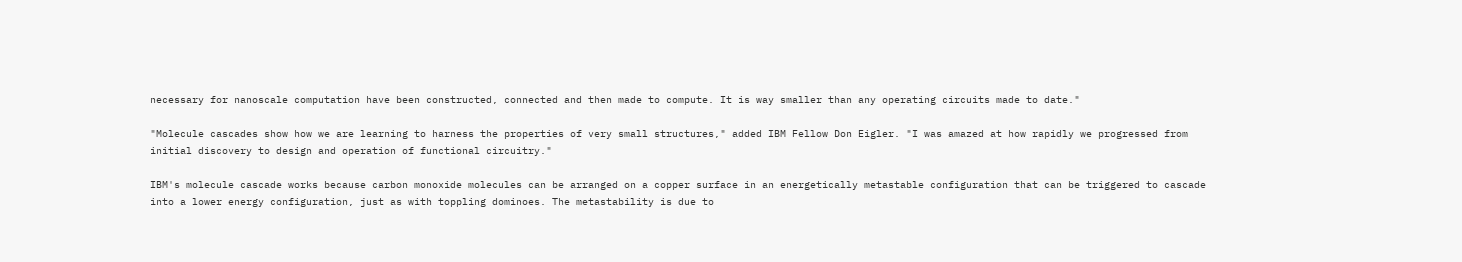necessary for nanoscale computation have been constructed, connected and then made to compute. It is way smaller than any operating circuits made to date."

"Molecule cascades show how we are learning to harness the properties of very small structures," added IBM Fellow Don Eigler. "I was amazed at how rapidly we progressed from initial discovery to design and operation of functional circuitry."

IBM's molecule cascade works because carbon monoxide molecules can be arranged on a copper surface in an energetically metastable configuration that can be triggered to cascade into a lower energy configuration, just as with toppling dominoes. The metastability is due to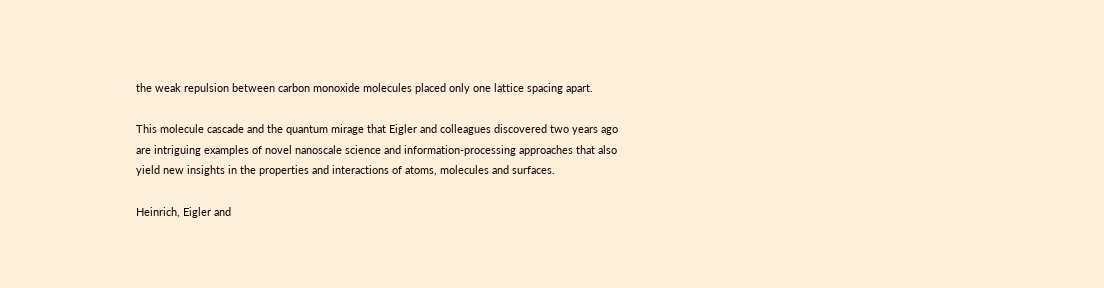the weak repulsion between carbon monoxide molecules placed only one lattice spacing apart.

This molecule cascade and the quantum mirage that Eigler and colleagues discovered two years ago are intriguing examples of novel nanoscale science and information-processing approaches that also yield new insights in the properties and interactions of atoms, molecules and surfaces.

Heinrich, Eigler and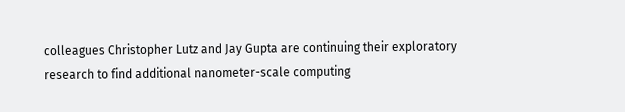colleagues Christopher Lutz and Jay Gupta are continuing their exploratory research to find additional nanometer-scale computing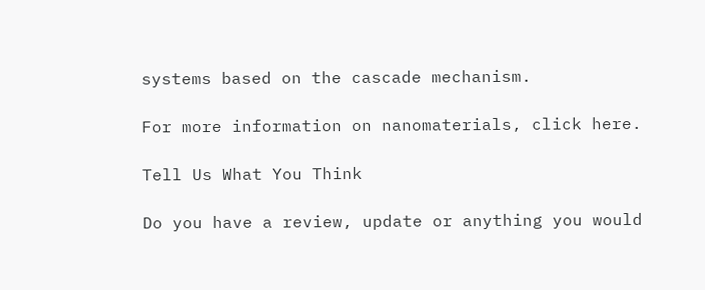systems based on the cascade mechanism.

For more information on nanomaterials, click here.

Tell Us What You Think

Do you have a review, update or anything you would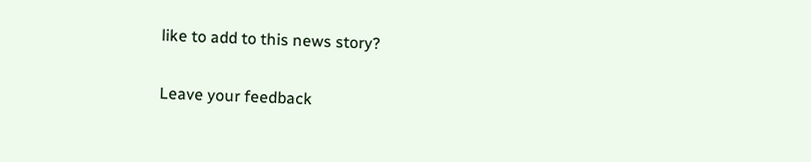like to add to this news story?

Leave your feedback